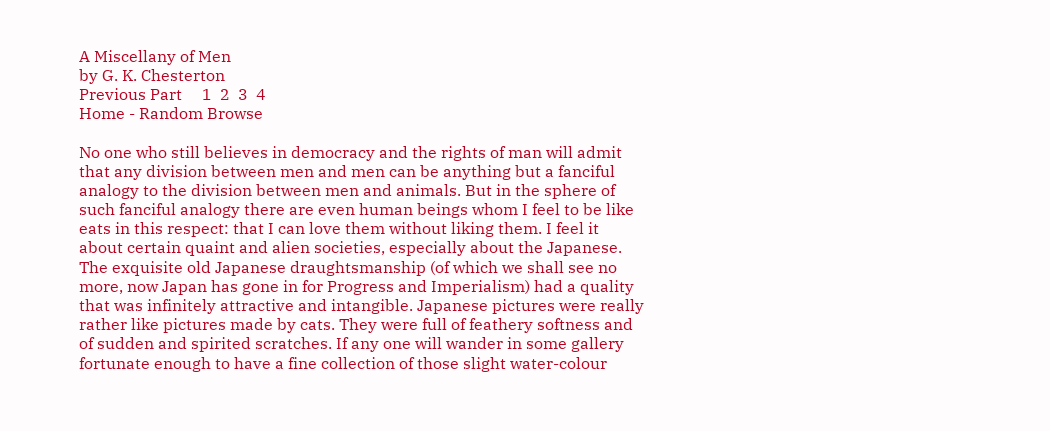A Miscellany of Men
by G. K. Chesterton
Previous Part     1  2  3  4
Home - Random Browse

No one who still believes in democracy and the rights of man will admit that any division between men and men can be anything but a fanciful analogy to the division between men and animals. But in the sphere of such fanciful analogy there are even human beings whom I feel to be like eats in this respect: that I can love them without liking them. I feel it about certain quaint and alien societies, especially about the Japanese. The exquisite old Japanese draughtsmanship (of which we shall see no more, now Japan has gone in for Progress and Imperialism) had a quality that was infinitely attractive and intangible. Japanese pictures were really rather like pictures made by cats. They were full of feathery softness and of sudden and spirited scratches. If any one will wander in some gallery fortunate enough to have a fine collection of those slight water-colour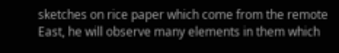sketches on rice paper which come from the remote East, he will observe many elements in them which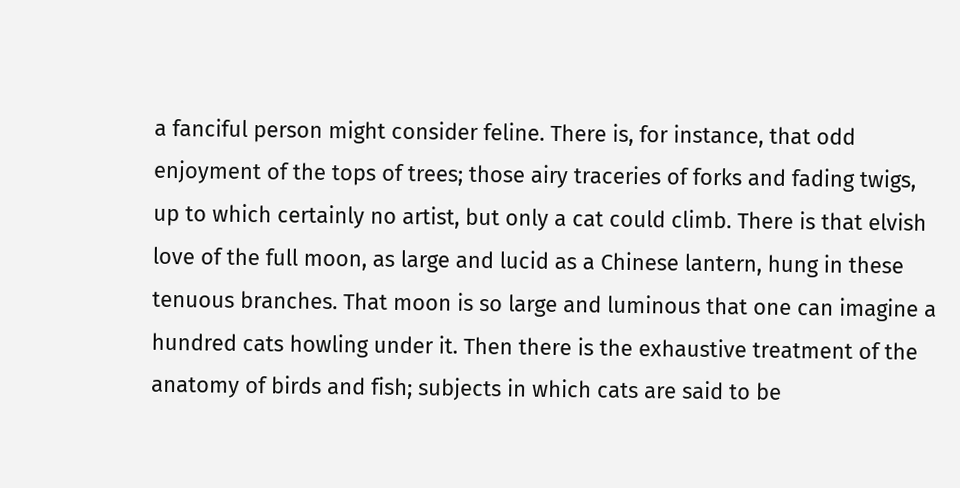a fanciful person might consider feline. There is, for instance, that odd enjoyment of the tops of trees; those airy traceries of forks and fading twigs, up to which certainly no artist, but only a cat could climb. There is that elvish love of the full moon, as large and lucid as a Chinese lantern, hung in these tenuous branches. That moon is so large and luminous that one can imagine a hundred cats howling under it. Then there is the exhaustive treatment of the anatomy of birds and fish; subjects in which cats are said to be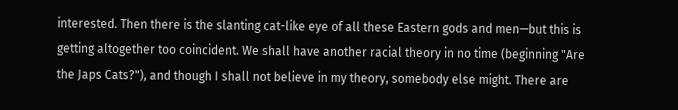interested. Then there is the slanting cat-like eye of all these Eastern gods and men—but this is getting altogether too coincident. We shall have another racial theory in no time (beginning "Are the Japs Cats?"), and though I shall not believe in my theory, somebody else might. There are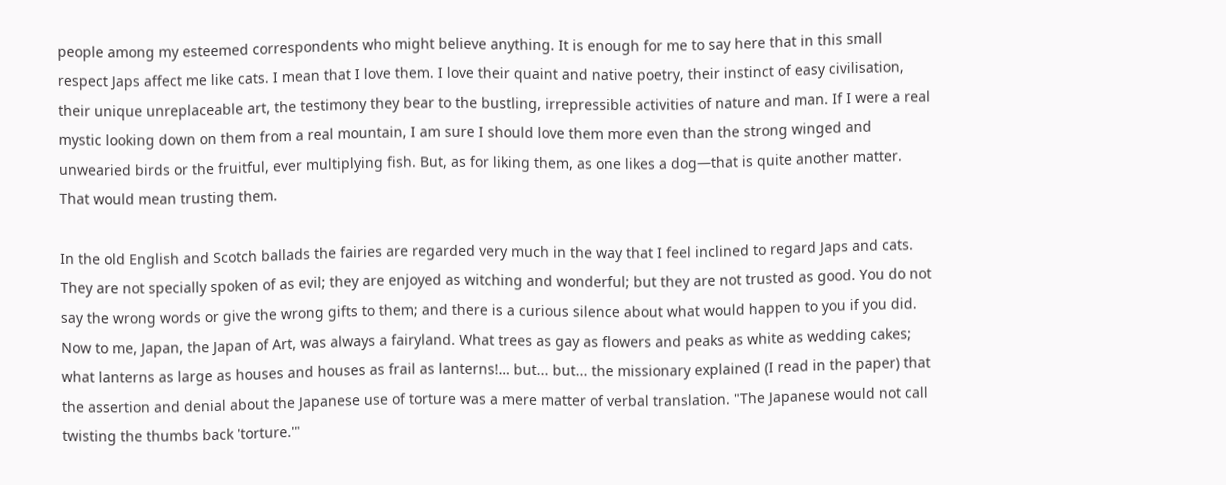people among my esteemed correspondents who might believe anything. It is enough for me to say here that in this small respect Japs affect me like cats. I mean that I love them. I love their quaint and native poetry, their instinct of easy civilisation, their unique unreplaceable art, the testimony they bear to the bustling, irrepressible activities of nature and man. If I were a real mystic looking down on them from a real mountain, I am sure I should love them more even than the strong winged and unwearied birds or the fruitful, ever multiplying fish. But, as for liking them, as one likes a dog—that is quite another matter. That would mean trusting them.

In the old English and Scotch ballads the fairies are regarded very much in the way that I feel inclined to regard Japs and cats. They are not specially spoken of as evil; they are enjoyed as witching and wonderful; but they are not trusted as good. You do not say the wrong words or give the wrong gifts to them; and there is a curious silence about what would happen to you if you did. Now to me, Japan, the Japan of Art, was always a fairyland. What trees as gay as flowers and peaks as white as wedding cakes; what lanterns as large as houses and houses as frail as lanterns!… but... but... the missionary explained (I read in the paper) that the assertion and denial about the Japanese use of torture was a mere matter of verbal translation. "The Japanese would not call twisting the thumbs back 'torture.'"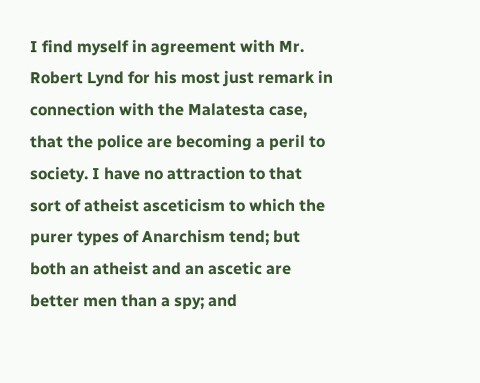I find myself in agreement with Mr. Robert Lynd for his most just remark in connection with the Malatesta case, that the police are becoming a peril to society. I have no attraction to that sort of atheist asceticism to which the purer types of Anarchism tend; but both an atheist and an ascetic are better men than a spy; and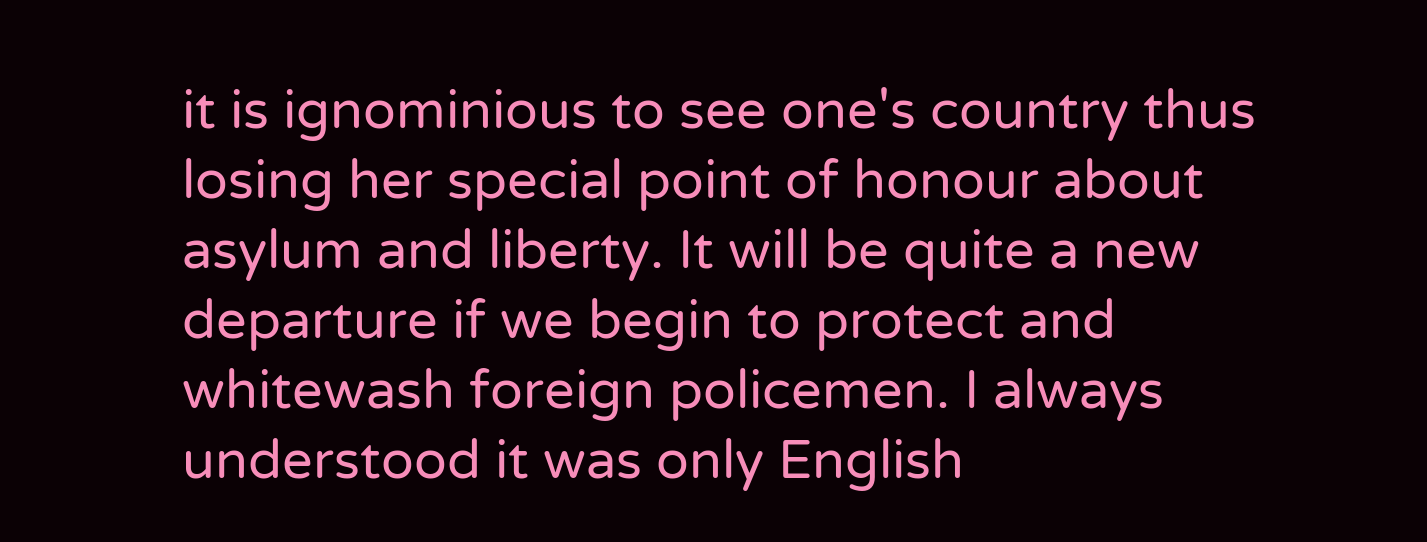it is ignominious to see one's country thus losing her special point of honour about asylum and liberty. It will be quite a new departure if we begin to protect and whitewash foreign policemen. I always understood it was only English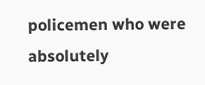policemen who were absolutely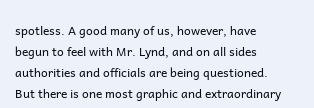spotless. A good many of us, however, have begun to feel with Mr. Lynd, and on all sides authorities and officials are being questioned. But there is one most graphic and extraordinary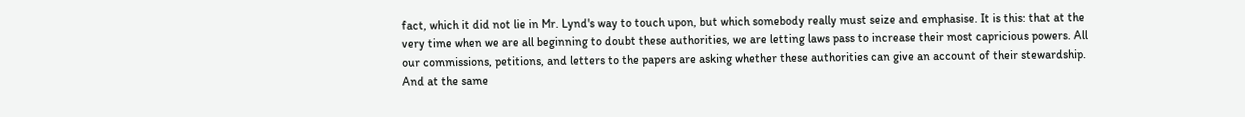fact, which it did not lie in Mr. Lynd's way to touch upon, but which somebody really must seize and emphasise. It is this: that at the very time when we are all beginning to doubt these authorities, we are letting laws pass to increase their most capricious powers. All our commissions, petitions, and letters to the papers are asking whether these authorities can give an account of their stewardship. And at the same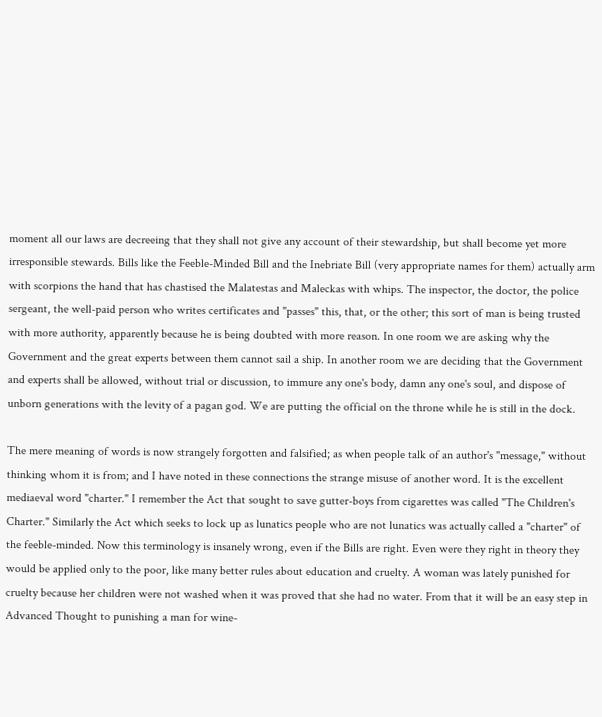moment all our laws are decreeing that they shall not give any account of their stewardship, but shall become yet more irresponsible stewards. Bills like the Feeble-Minded Bill and the Inebriate Bill (very appropriate names for them) actually arm with scorpions the hand that has chastised the Malatestas and Maleckas with whips. The inspector, the doctor, the police sergeant, the well-paid person who writes certificates and "passes" this, that, or the other; this sort of man is being trusted with more authority, apparently because he is being doubted with more reason. In one room we are asking why the Government and the great experts between them cannot sail a ship. In another room we are deciding that the Government and experts shall be allowed, without trial or discussion, to immure any one's body, damn any one's soul, and dispose of unborn generations with the levity of a pagan god. We are putting the official on the throne while he is still in the dock.

The mere meaning of words is now strangely forgotten and falsified; as when people talk of an author's "message," without thinking whom it is from; and I have noted in these connections the strange misuse of another word. It is the excellent mediaeval word "charter." I remember the Act that sought to save gutter-boys from cigarettes was called "The Children's Charter." Similarly the Act which seeks to lock up as lunatics people who are not lunatics was actually called a "charter" of the feeble-minded. Now this terminology is insanely wrong, even if the Bills are right. Even were they right in theory they would be applied only to the poor, like many better rules about education and cruelty. A woman was lately punished for cruelty because her children were not washed when it was proved that she had no water. From that it will be an easy step in Advanced Thought to punishing a man for wine-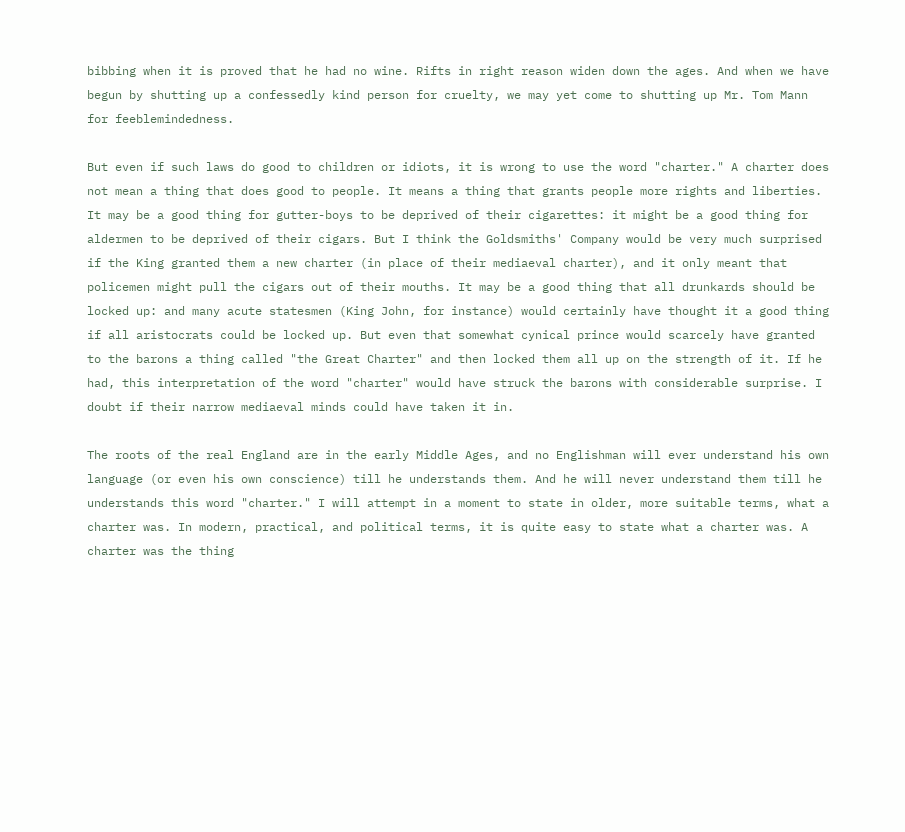bibbing when it is proved that he had no wine. Rifts in right reason widen down the ages. And when we have begun by shutting up a confessedly kind person for cruelty, we may yet come to shutting up Mr. Tom Mann for feeblemindedness.

But even if such laws do good to children or idiots, it is wrong to use the word "charter." A charter does not mean a thing that does good to people. It means a thing that grants people more rights and liberties. It may be a good thing for gutter-boys to be deprived of their cigarettes: it might be a good thing for aldermen to be deprived of their cigars. But I think the Goldsmiths' Company would be very much surprised if the King granted them a new charter (in place of their mediaeval charter), and it only meant that policemen might pull the cigars out of their mouths. It may be a good thing that all drunkards should be locked up: and many acute statesmen (King John, for instance) would certainly have thought it a good thing if all aristocrats could be locked up. But even that somewhat cynical prince would scarcely have granted to the barons a thing called "the Great Charter" and then locked them all up on the strength of it. If he had, this interpretation of the word "charter" would have struck the barons with considerable surprise. I doubt if their narrow mediaeval minds could have taken it in.

The roots of the real England are in the early Middle Ages, and no Englishman will ever understand his own language (or even his own conscience) till he understands them. And he will never understand them till he understands this word "charter." I will attempt in a moment to state in older, more suitable terms, what a charter was. In modern, practical, and political terms, it is quite easy to state what a charter was. A charter was the thing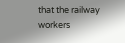that the railway workers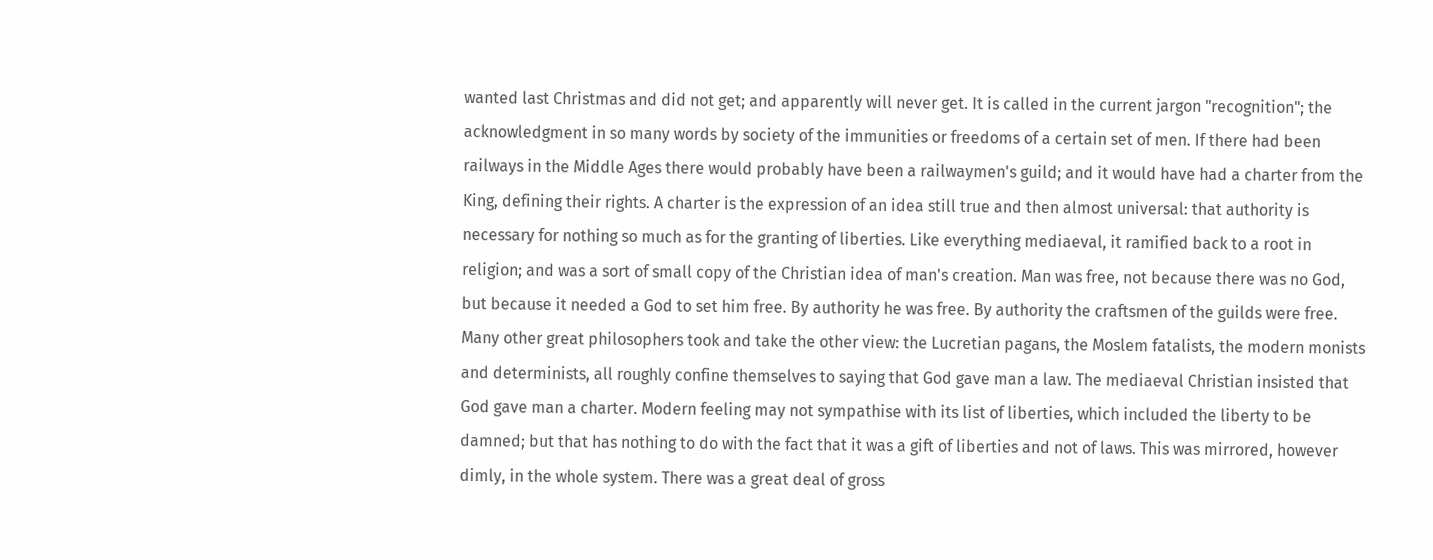wanted last Christmas and did not get; and apparently will never get. It is called in the current jargon "recognition"; the acknowledgment in so many words by society of the immunities or freedoms of a certain set of men. If there had been railways in the Middle Ages there would probably have been a railwaymen's guild; and it would have had a charter from the King, defining their rights. A charter is the expression of an idea still true and then almost universal: that authority is necessary for nothing so much as for the granting of liberties. Like everything mediaeval, it ramified back to a root in religion; and was a sort of small copy of the Christian idea of man's creation. Man was free, not because there was no God, but because it needed a God to set him free. By authority he was free. By authority the craftsmen of the guilds were free. Many other great philosophers took and take the other view: the Lucretian pagans, the Moslem fatalists, the modern monists and determinists, all roughly confine themselves to saying that God gave man a law. The mediaeval Christian insisted that God gave man a charter. Modern feeling may not sympathise with its list of liberties, which included the liberty to be damned; but that has nothing to do with the fact that it was a gift of liberties and not of laws. This was mirrored, however dimly, in the whole system. There was a great deal of gross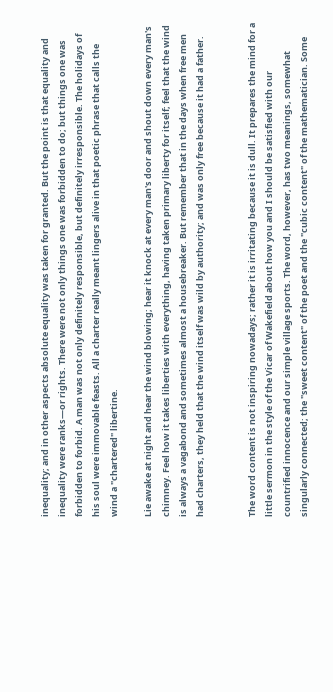inequality; and in other aspects absolute equality was taken for granted. But the point is that equality and inequality were ranks—or rights. There were not only things one was forbidden to do; but things one was forbidden to forbid. A man was not only definitely responsible, but definitely irresponsible. The holidays of his soul were immovable feasts. All a charter really meant lingers alive in that poetic phrase that calls the wind a "chartered" libertine.

Lie awake at night and hear the wind blowing; hear it knock at every man's door and shout down every man's chimney. Feel how it takes liberties with everything, having taken primary liberty for itself; feel that the wind is always a vagabond and sometimes almost a housebreaker. But remember that in the days when free men had charters, they held that the wind itself was wild by authority; and was only free because it had a father.


The word content is not inspiring nowadays; rather it is irritating because it is dull. It prepares the mind for a little sermon in the style of the Vicar of Wakefield about how you and I should be satisfied with our countrified innocence and our simple village sports. The word, however, has two meanings, somewhat singularly connected; the "sweet content" of the poet and the "cubic content" of the mathematician. Some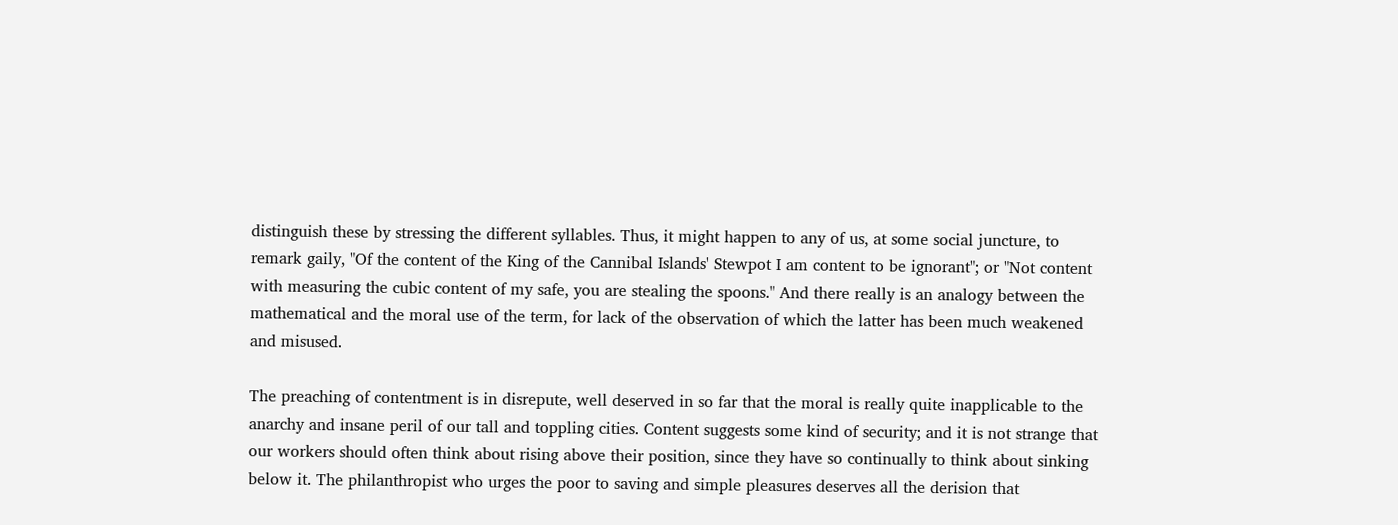distinguish these by stressing the different syllables. Thus, it might happen to any of us, at some social juncture, to remark gaily, "Of the content of the King of the Cannibal Islands' Stewpot I am content to be ignorant"; or "Not content with measuring the cubic content of my safe, you are stealing the spoons." And there really is an analogy between the mathematical and the moral use of the term, for lack of the observation of which the latter has been much weakened and misused.

The preaching of contentment is in disrepute, well deserved in so far that the moral is really quite inapplicable to the anarchy and insane peril of our tall and toppling cities. Content suggests some kind of security; and it is not strange that our workers should often think about rising above their position, since they have so continually to think about sinking below it. The philanthropist who urges the poor to saving and simple pleasures deserves all the derision that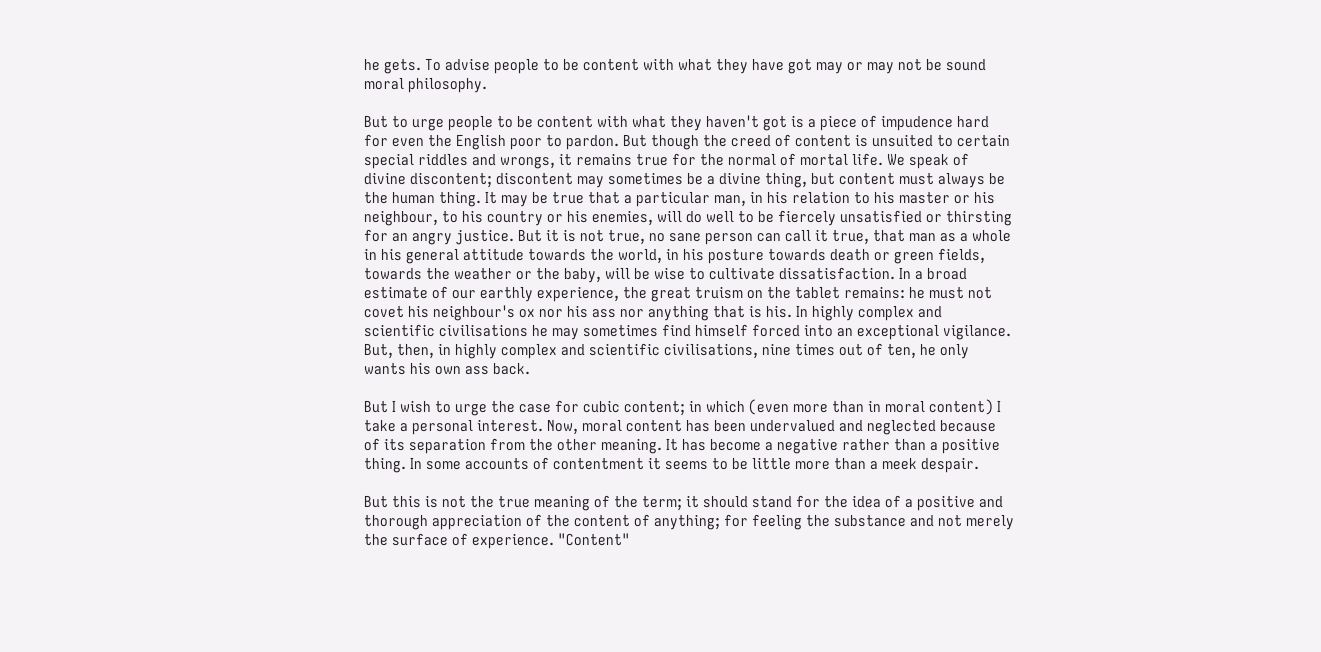he gets. To advise people to be content with what they have got may or may not be sound moral philosophy.

But to urge people to be content with what they haven't got is a piece of impudence hard for even the English poor to pardon. But though the creed of content is unsuited to certain special riddles and wrongs, it remains true for the normal of mortal life. We speak of divine discontent; discontent may sometimes be a divine thing, but content must always be the human thing. It may be true that a particular man, in his relation to his master or his neighbour, to his country or his enemies, will do well to be fiercely unsatisfied or thirsting for an angry justice. But it is not true, no sane person can call it true, that man as a whole in his general attitude towards the world, in his posture towards death or green fields, towards the weather or the baby, will be wise to cultivate dissatisfaction. In a broad estimate of our earthly experience, the great truism on the tablet remains: he must not covet his neighbour's ox nor his ass nor anything that is his. In highly complex and scientific civilisations he may sometimes find himself forced into an exceptional vigilance. But, then, in highly complex and scientific civilisations, nine times out of ten, he only wants his own ass back.

But I wish to urge the case for cubic content; in which (even more than in moral content) I take a personal interest. Now, moral content has been undervalued and neglected because of its separation from the other meaning. It has become a negative rather than a positive thing. In some accounts of contentment it seems to be little more than a meek despair.

But this is not the true meaning of the term; it should stand for the idea of a positive and thorough appreciation of the content of anything; for feeling the substance and not merely the surface of experience. "Content"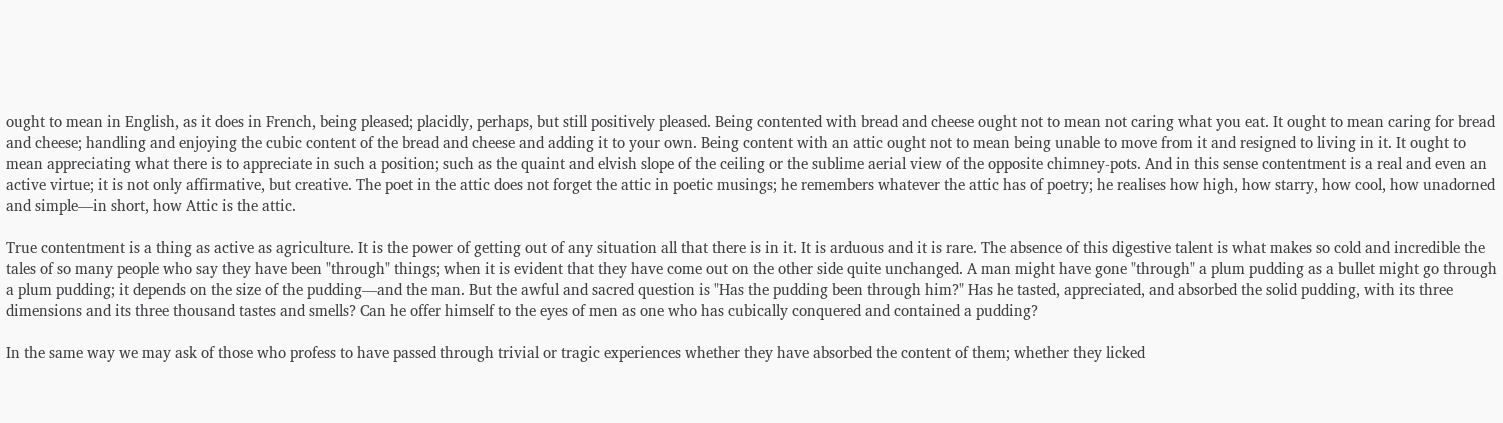ought to mean in English, as it does in French, being pleased; placidly, perhaps, but still positively pleased. Being contented with bread and cheese ought not to mean not caring what you eat. It ought to mean caring for bread and cheese; handling and enjoying the cubic content of the bread and cheese and adding it to your own. Being content with an attic ought not to mean being unable to move from it and resigned to living in it. It ought to mean appreciating what there is to appreciate in such a position; such as the quaint and elvish slope of the ceiling or the sublime aerial view of the opposite chimney-pots. And in this sense contentment is a real and even an active virtue; it is not only affirmative, but creative. The poet in the attic does not forget the attic in poetic musings; he remembers whatever the attic has of poetry; he realises how high, how starry, how cool, how unadorned and simple—in short, how Attic is the attic.

True contentment is a thing as active as agriculture. It is the power of getting out of any situation all that there is in it. It is arduous and it is rare. The absence of this digestive talent is what makes so cold and incredible the tales of so many people who say they have been "through" things; when it is evident that they have come out on the other side quite unchanged. A man might have gone "through" a plum pudding as a bullet might go through a plum pudding; it depends on the size of the pudding—and the man. But the awful and sacred question is "Has the pudding been through him?" Has he tasted, appreciated, and absorbed the solid pudding, with its three dimensions and its three thousand tastes and smells? Can he offer himself to the eyes of men as one who has cubically conquered and contained a pudding?

In the same way we may ask of those who profess to have passed through trivial or tragic experiences whether they have absorbed the content of them; whether they licked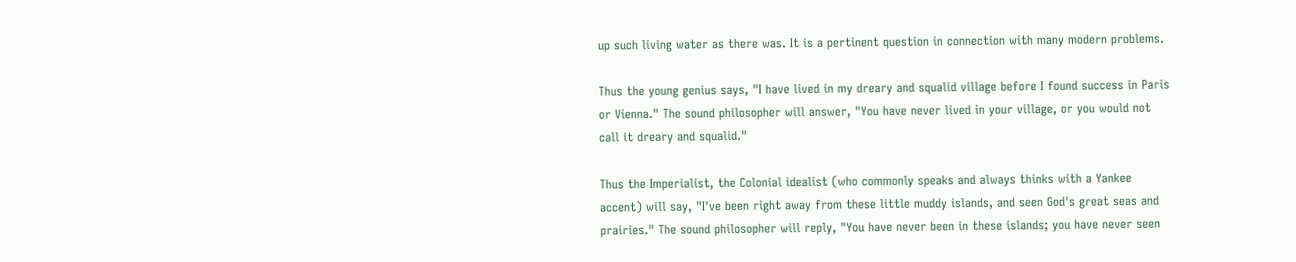up such living water as there was. It is a pertinent question in connection with many modern problems.

Thus the young genius says, "I have lived in my dreary and squalid village before I found success in Paris or Vienna." The sound philosopher will answer, "You have never lived in your village, or you would not call it dreary and squalid."

Thus the Imperialist, the Colonial idealist (who commonly speaks and always thinks with a Yankee accent) will say, "I've been right away from these little muddy islands, and seen God's great seas and prairies." The sound philosopher will reply, "You have never been in these islands; you have never seen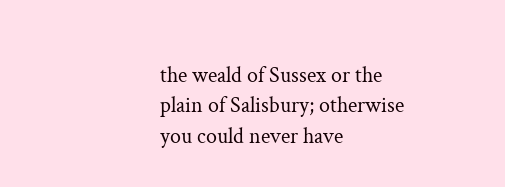the weald of Sussex or the plain of Salisbury; otherwise you could never have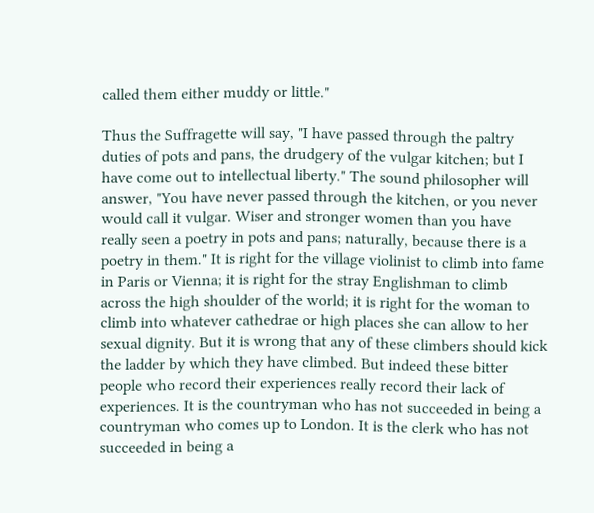called them either muddy or little."

Thus the Suffragette will say, "I have passed through the paltry duties of pots and pans, the drudgery of the vulgar kitchen; but I have come out to intellectual liberty." The sound philosopher will answer, "You have never passed through the kitchen, or you never would call it vulgar. Wiser and stronger women than you have really seen a poetry in pots and pans; naturally, because there is a poetry in them." It is right for the village violinist to climb into fame in Paris or Vienna; it is right for the stray Englishman to climb across the high shoulder of the world; it is right for the woman to climb into whatever cathedrae or high places she can allow to her sexual dignity. But it is wrong that any of these climbers should kick the ladder by which they have climbed. But indeed these bitter people who record their experiences really record their lack of experiences. It is the countryman who has not succeeded in being a countryman who comes up to London. It is the clerk who has not succeeded in being a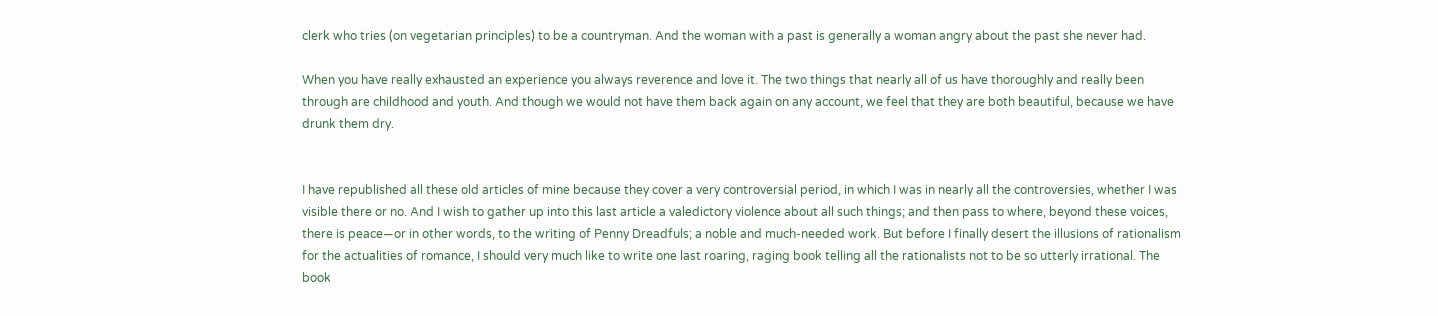clerk who tries (on vegetarian principles) to be a countryman. And the woman with a past is generally a woman angry about the past she never had.

When you have really exhausted an experience you always reverence and love it. The two things that nearly all of us have thoroughly and really been through are childhood and youth. And though we would not have them back again on any account, we feel that they are both beautiful, because we have drunk them dry.


I have republished all these old articles of mine because they cover a very controversial period, in which I was in nearly all the controversies, whether I was visible there or no. And I wish to gather up into this last article a valedictory violence about all such things; and then pass to where, beyond these voices, there is peace—or in other words, to the writing of Penny Dreadfuls; a noble and much-needed work. But before I finally desert the illusions of rationalism for the actualities of romance, I should very much like to write one last roaring, raging book telling all the rationalists not to be so utterly irrational. The book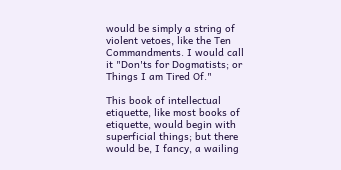would be simply a string of violent vetoes, like the Ten Commandments. I would call it "Don'ts for Dogmatists; or Things I am Tired Of."

This book of intellectual etiquette, like most books of etiquette, would begin with superficial things; but there would be, I fancy, a wailing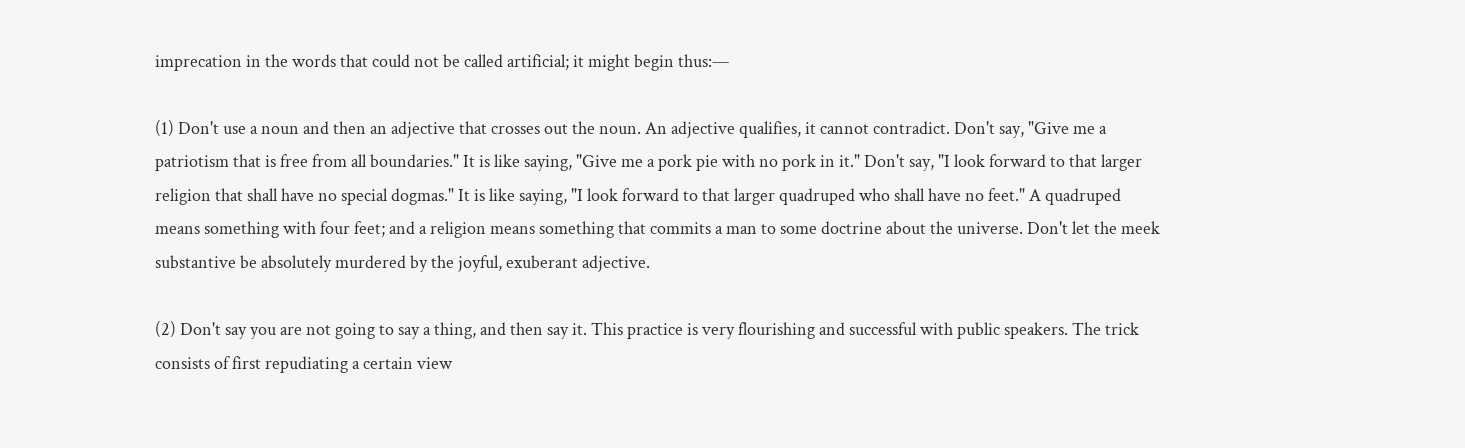imprecation in the words that could not be called artificial; it might begin thus:—

(1) Don't use a noun and then an adjective that crosses out the noun. An adjective qualifies, it cannot contradict. Don't say, "Give me a patriotism that is free from all boundaries." It is like saying, "Give me a pork pie with no pork in it." Don't say, "I look forward to that larger religion that shall have no special dogmas." It is like saying, "I look forward to that larger quadruped who shall have no feet." A quadruped means something with four feet; and a religion means something that commits a man to some doctrine about the universe. Don't let the meek substantive be absolutely murdered by the joyful, exuberant adjective.

(2) Don't say you are not going to say a thing, and then say it. This practice is very flourishing and successful with public speakers. The trick consists of first repudiating a certain view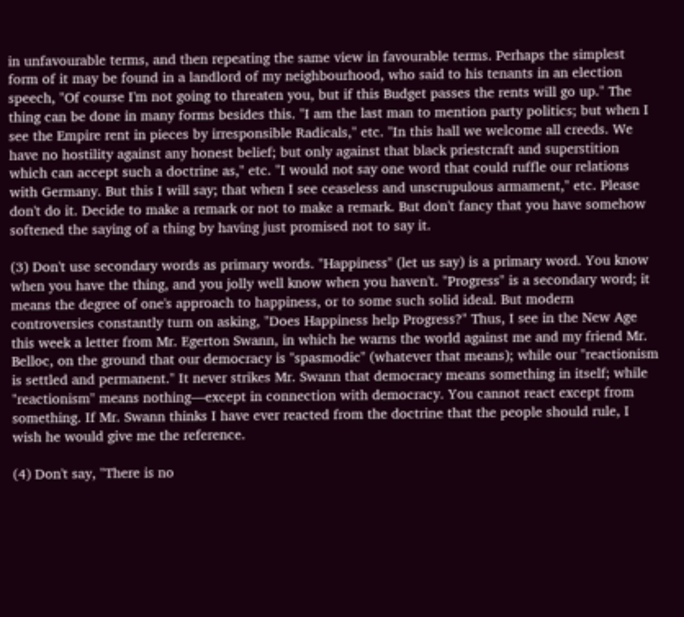in unfavourable terms, and then repeating the same view in favourable terms. Perhaps the simplest form of it may be found in a landlord of my neighbourhood, who said to his tenants in an election speech, "Of course I'm not going to threaten you, but if this Budget passes the rents will go up." The thing can be done in many forms besides this. "I am the last man to mention party politics; but when I see the Empire rent in pieces by irresponsible Radicals," etc. "In this hall we welcome all creeds. We have no hostility against any honest belief; but only against that black priestcraft and superstition which can accept such a doctrine as," etc. "I would not say one word that could ruffle our relations with Germany. But this I will say; that when I see ceaseless and unscrupulous armament," etc. Please don't do it. Decide to make a remark or not to make a remark. But don't fancy that you have somehow softened the saying of a thing by having just promised not to say it.

(3) Don't use secondary words as primary words. "Happiness" (let us say) is a primary word. You know when you have the thing, and you jolly well know when you haven't. "Progress" is a secondary word; it means the degree of one's approach to happiness, or to some such solid ideal. But modern controversies constantly turn on asking, "Does Happiness help Progress?" Thus, I see in the New Age this week a letter from Mr. Egerton Swann, in which he warns the world against me and my friend Mr. Belloc, on the ground that our democracy is "spasmodic" (whatever that means); while our "reactionism is settled and permanent." It never strikes Mr. Swann that democracy means something in itself; while "reactionism" means nothing—except in connection with democracy. You cannot react except from something. If Mr. Swann thinks I have ever reacted from the doctrine that the people should rule, I wish he would give me the reference.

(4) Don't say, "There is no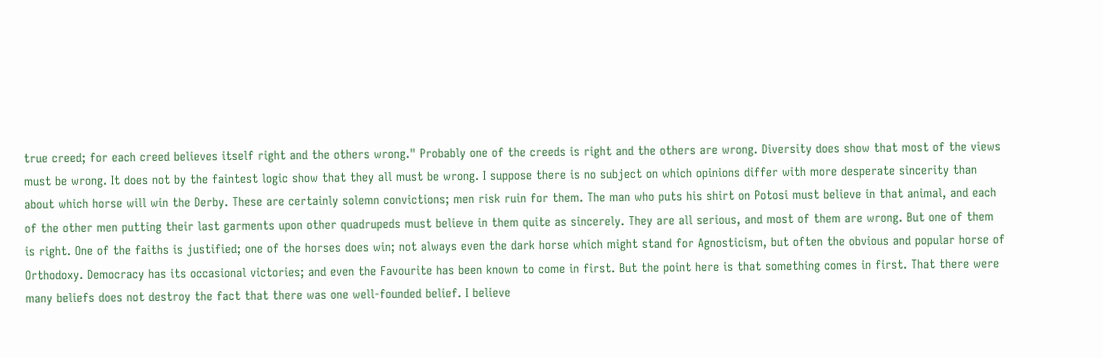true creed; for each creed believes itself right and the others wrong." Probably one of the creeds is right and the others are wrong. Diversity does show that most of the views must be wrong. It does not by the faintest logic show that they all must be wrong. I suppose there is no subject on which opinions differ with more desperate sincerity than about which horse will win the Derby. These are certainly solemn convictions; men risk ruin for them. The man who puts his shirt on Potosi must believe in that animal, and each of the other men putting their last garments upon other quadrupeds must believe in them quite as sincerely. They are all serious, and most of them are wrong. But one of them is right. One of the faiths is justified; one of the horses does win; not always even the dark horse which might stand for Agnosticism, but often the obvious and popular horse of Orthodoxy. Democracy has its occasional victories; and even the Favourite has been known to come in first. But the point here is that something comes in first. That there were many beliefs does not destroy the fact that there was one well-founded belief. I believe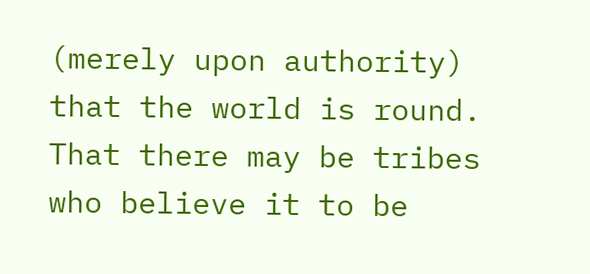(merely upon authority) that the world is round. That there may be tribes who believe it to be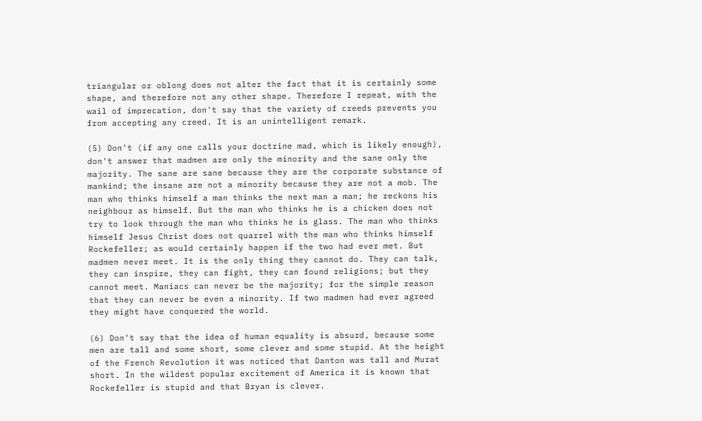triangular or oblong does not alter the fact that it is certainly some shape, and therefore not any other shape. Therefore I repeat, with the wail of imprecation, don't say that the variety of creeds prevents you from accepting any creed. It is an unintelligent remark.

(5) Don't (if any one calls your doctrine mad, which is likely enough), don't answer that madmen are only the minority and the sane only the majority. The sane are sane because they are the corporate substance of mankind; the insane are not a minority because they are not a mob. The man who thinks himself a man thinks the next man a man; he reckons his neighbour as himself. But the man who thinks he is a chicken does not try to look through the man who thinks he is glass. The man who thinks himself Jesus Christ does not quarrel with the man who thinks himself Rockefeller; as would certainly happen if the two had ever met. But madmen never meet. It is the only thing they cannot do. They can talk, they can inspire, they can fight, they can found religions; but they cannot meet. Maniacs can never be the majority; for the simple reason that they can never be even a minority. If two madmen had ever agreed they might have conquered the world.

(6) Don't say that the idea of human equality is absurd, because some men are tall and some short, some clever and some stupid. At the height of the French Revolution it was noticed that Danton was tall and Murat short. In the wildest popular excitement of America it is known that Rockefeller is stupid and that Bryan is clever.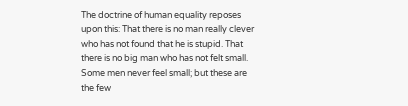The doctrine of human equality reposes upon this: That there is no man really clever who has not found that he is stupid. That there is no big man who has not felt small. Some men never feel small; but these are the few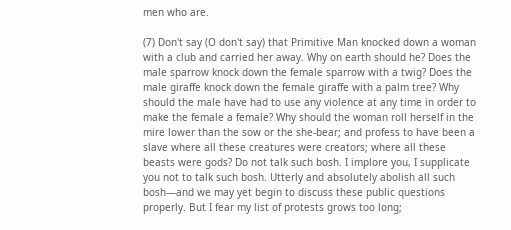men who are.

(7) Don't say (O don't say) that Primitive Man knocked down a woman with a club and carried her away. Why on earth should he? Does the male sparrow knock down the female sparrow with a twig? Does the male giraffe knock down the female giraffe with a palm tree? Why should the male have had to use any violence at any time in order to make the female a female? Why should the woman roll herself in the mire lower than the sow or the she-bear; and profess to have been a slave where all these creatures were creators; where all these beasts were gods? Do not talk such bosh. I implore you, I supplicate you not to talk such bosh. Utterly and absolutely abolish all such bosh—and we may yet begin to discuss these public questions properly. But I fear my list of protests grows too long;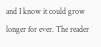and I know it could grow longer for ever. The reader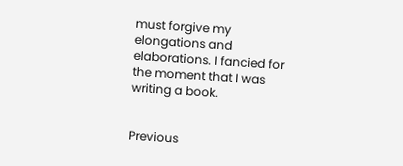must forgive my elongations and elaborations. I fancied for the moment that I was writing a book.


Previous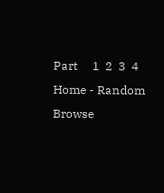Part     1  2  3  4
Home - Random Browse